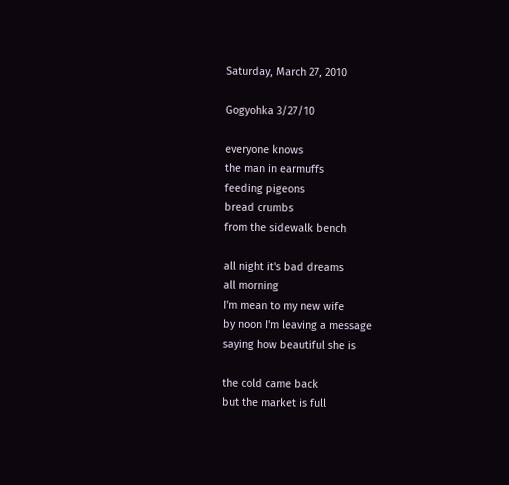Saturday, March 27, 2010

Gogyohka 3/27/10

everyone knows
the man in earmuffs
feeding pigeons
bread crumbs
from the sidewalk bench

all night it's bad dreams
all morning
I'm mean to my new wife
by noon I'm leaving a message
saying how beautiful she is

the cold came back
but the market is full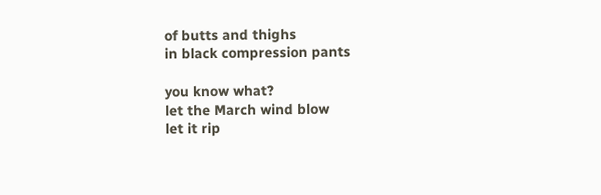of butts and thighs
in black compression pants

you know what?
let the March wind blow
let it rip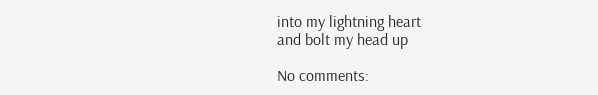into my lightning heart
and bolt my head up

No comments: